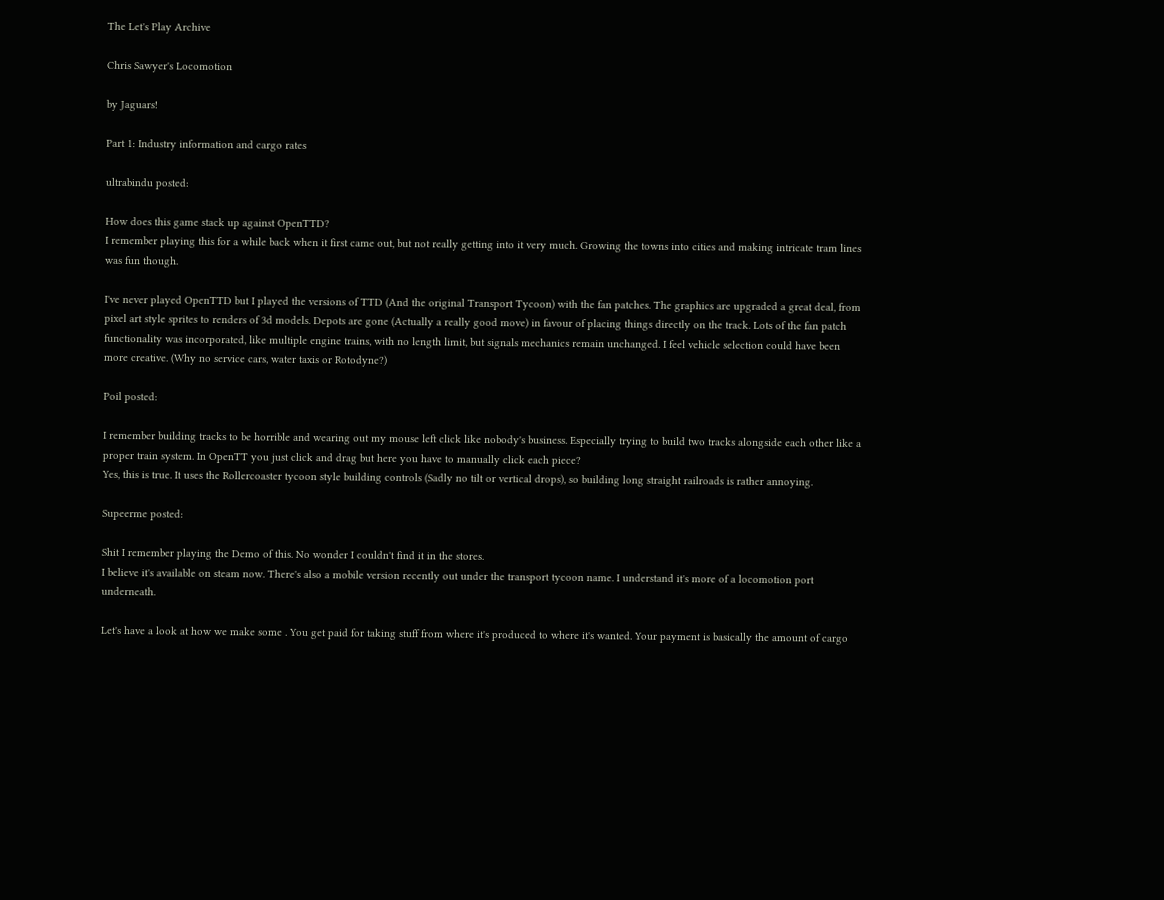The Let's Play Archive

Chris Sawyer's Locomotion

by Jaguars!

Part 1: Industry information and cargo rates

ultrabindu posted:

How does this game stack up against OpenTTD?
I remember playing this for a while back when it first came out, but not really getting into it very much. Growing the towns into cities and making intricate tram lines was fun though.

I've never played OpenTTD but I played the versions of TTD (And the original Transport Tycoon) with the fan patches. The graphics are upgraded a great deal, from pixel art style sprites to renders of 3d models. Depots are gone (Actually a really good move) in favour of placing things directly on the track. Lots of the fan patch functionality was incorporated, like multiple engine trains, with no length limit, but signals mechanics remain unchanged. I feel vehicle selection could have been more creative. (Why no service cars, water taxis or Rotodyne?)

Poil posted:

I remember building tracks to be horrible and wearing out my mouse left click like nobody's business. Especially trying to build two tracks alongside each other like a proper train system. In OpenTT you just click and drag but here you have to manually click each piece?
Yes, this is true. It uses the Rollercoaster tycoon style building controls (Sadly no tilt or vertical drops), so building long straight railroads is rather annoying.

Supeerme posted:

Shit I remember playing the Demo of this. No wonder I couldn't find it in the stores.
I believe it's available on steam now. There's also a mobile version recently out under the transport tycoon name. I understand it's more of a locomotion port underneath.

Let's have a look at how we make some . You get paid for taking stuff from where it's produced to where it's wanted. Your payment is basically the amount of cargo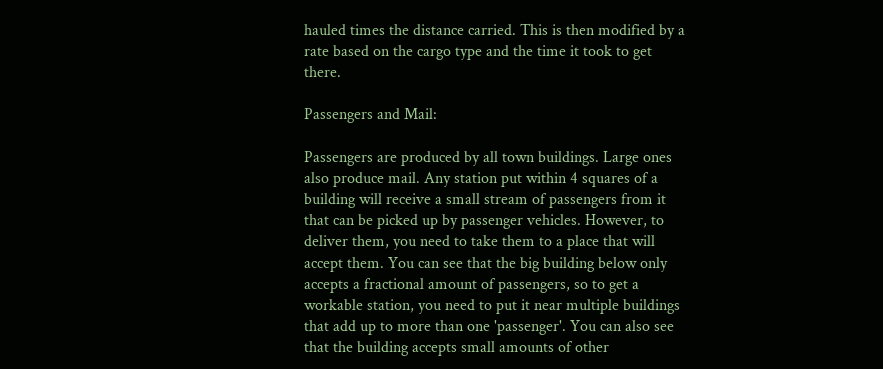hauled times the distance carried. This is then modified by a rate based on the cargo type and the time it took to get there.

Passengers and Mail:

Passengers are produced by all town buildings. Large ones also produce mail. Any station put within 4 squares of a building will receive a small stream of passengers from it that can be picked up by passenger vehicles. However, to deliver them, you need to take them to a place that will accept them. You can see that the big building below only accepts a fractional amount of passengers, so to get a workable station, you need to put it near multiple buildings that add up to more than one 'passenger'. You can also see that the building accepts small amounts of other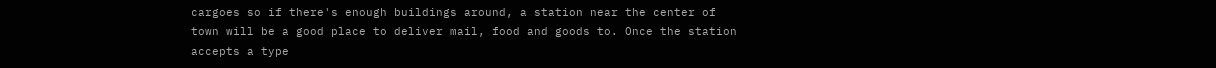cargoes so if there's enough buildings around, a station near the center of town will be a good place to deliver mail, food and goods to. Once the station accepts a type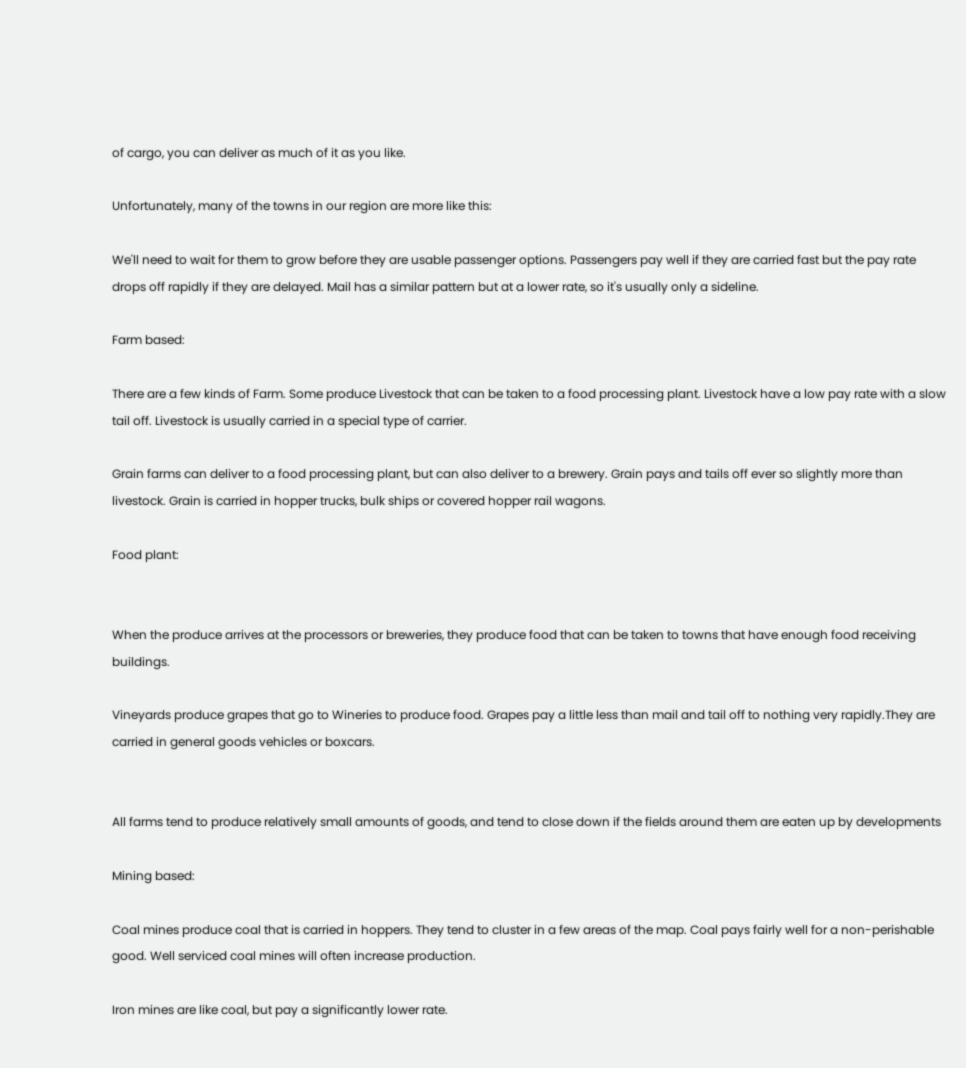of cargo, you can deliver as much of it as you like.

Unfortunately, many of the towns in our region are more like this:

We'll need to wait for them to grow before they are usable passenger options. Passengers pay well if they are carried fast but the pay rate drops off rapidly if they are delayed. Mail has a similar pattern but at a lower rate, so it's usually only a sideline.

Farm based:

There are a few kinds of Farm. Some produce Livestock that can be taken to a food processing plant. Livestock have a low pay rate with a slow tail off. Livestock is usually carried in a special type of carrier.

Grain farms can deliver to a food processing plant, but can also deliver to a brewery. Grain pays and tails off ever so slightly more than livestock. Grain is carried in hopper trucks, bulk ships or covered hopper rail wagons.

Food plant:


When the produce arrives at the processors or breweries, they produce food that can be taken to towns that have enough food receiving buildings.

Vineyards produce grapes that go to Wineries to produce food. Grapes pay a little less than mail and tail off to nothing very rapidly.They are carried in general goods vehicles or boxcars.


All farms tend to produce relatively small amounts of goods, and tend to close down if the fields around them are eaten up by developments

Mining based:

Coal mines produce coal that is carried in hoppers. They tend to cluster in a few areas of the map. Coal pays fairly well for a non-perishable good. Well serviced coal mines will often increase production.

Iron mines are like coal, but pay a significantly lower rate.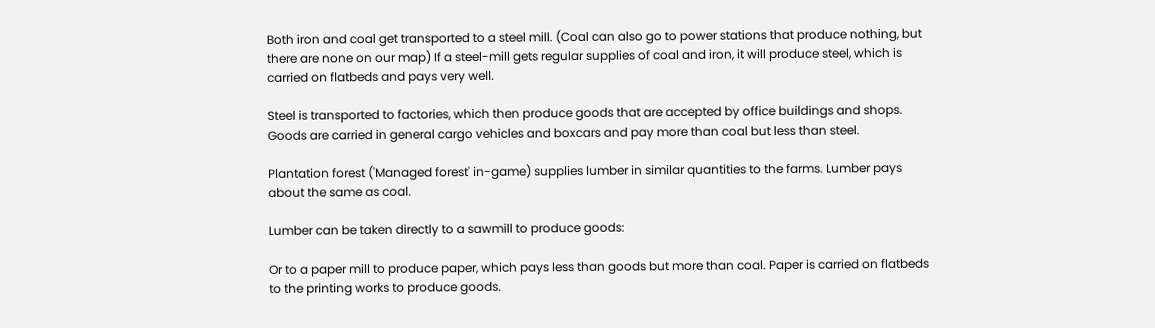Both iron and coal get transported to a steel mill. (Coal can also go to power stations that produce nothing, but there are none on our map) If a steel-mill gets regular supplies of coal and iron, it will produce steel, which is carried on flatbeds and pays very well.

Steel is transported to factories, which then produce goods that are accepted by office buildings and shops. Goods are carried in general cargo vehicles and boxcars and pay more than coal but less than steel.

Plantation forest ('Managed forest' in-game) supplies lumber in similar quantities to the farms. Lumber pays about the same as coal.

Lumber can be taken directly to a sawmill to produce goods:

Or to a paper mill to produce paper, which pays less than goods but more than coal. Paper is carried on flatbeds to the printing works to produce goods.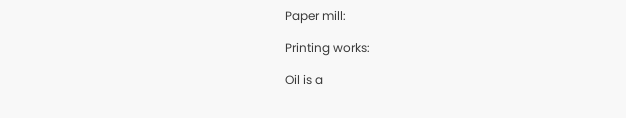Paper mill:

Printing works:

Oil is a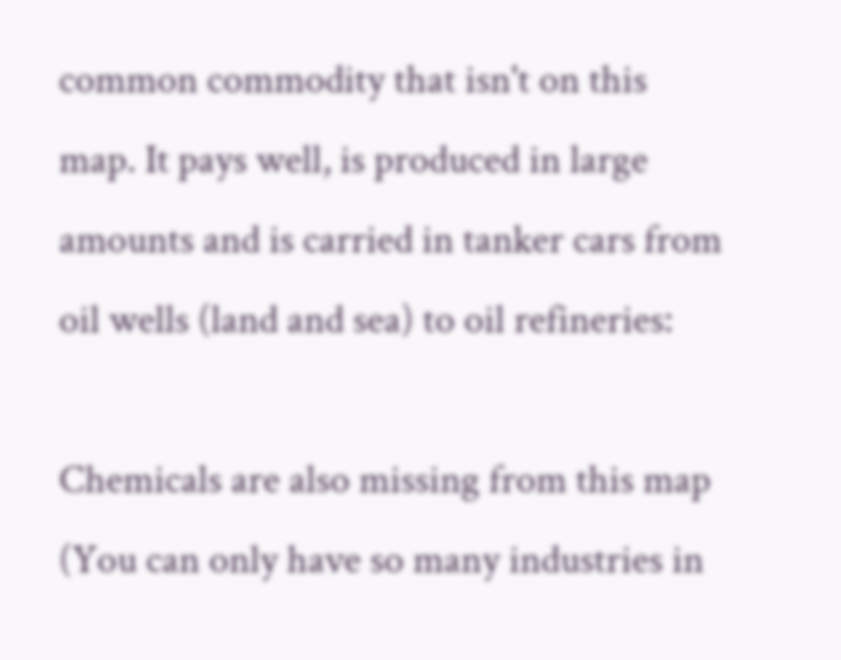common commodity that isn't on this map. It pays well, is produced in large amounts and is carried in tanker cars from oil wells (land and sea) to oil refineries:

Chemicals are also missing from this map (You can only have so many industries in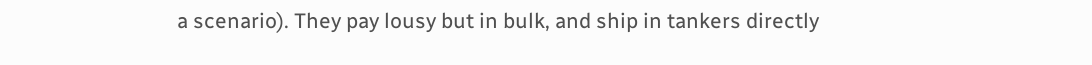a scenario). They pay lousy but in bulk, and ship in tankers directly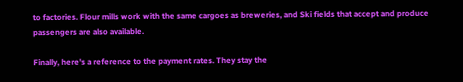to factories. Flour mills work with the same cargoes as breweries, and Ski fields that accept and produce passengers are also available.

Finally, here's a reference to the payment rates. They stay the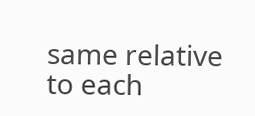same relative to each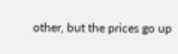other, but the prices go up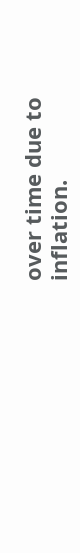over time due to inflation.